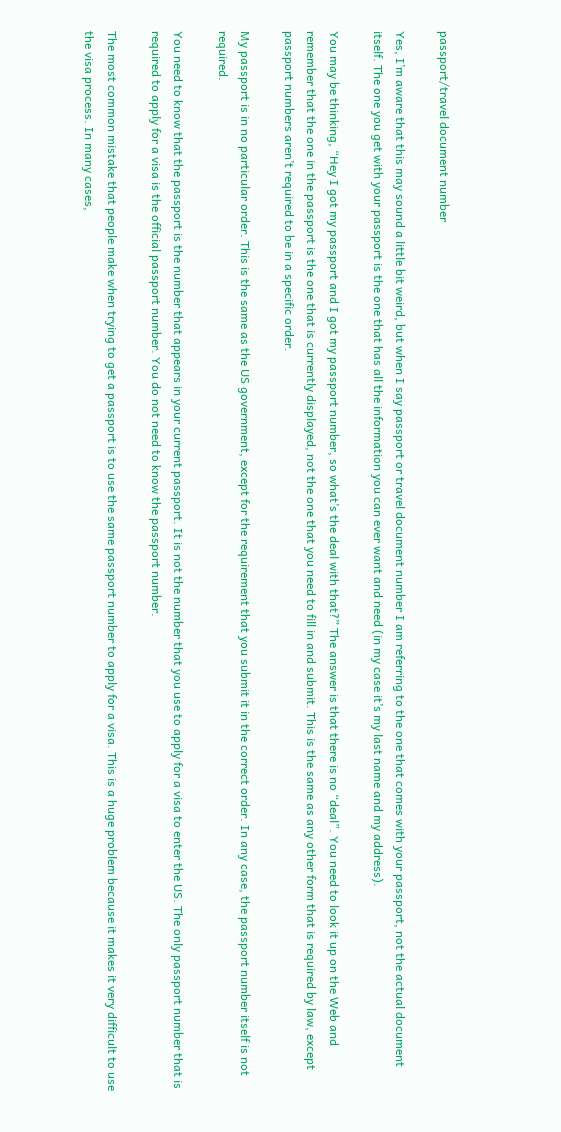passport/travel document number

Yes, I’m aware that this may sound a little bit weird, but when I say passport or travel document number I am referring to the one that comes with your passport, not the actual document itself. The one you get with your passport is the one that has all the information you can ever want and need (in my case it’s my last name and my address).

You may be thinking, “Hey I got my passport and I got my passport number, so what’s the deal with that?” The answer is that there is no “deal”. You need to look it up on the Web and remember that the one in the passport is the one that is currently displayed, not the one that you need to fill in and submit. This is the same as any other form that is required by law, except passport numbers aren’t required to be in a specific order.

My passport is in no particular order. This is the same as the US government, except for the requirement that you submit it in the correct order. In any case, the passport number itself is not required.

You need to know that the passport is the number that appears in your current passport. It is not the number that you use to apply for a visa to enter the US. The only passport number that is required to apply for a visa is the official passport number. You do not need to know the passport number.

The most common mistake that people make when trying to get a passport is to use the same passport number to apply for a visa. This is a huge problem because it makes it very difficult to use the visa process. In many cases,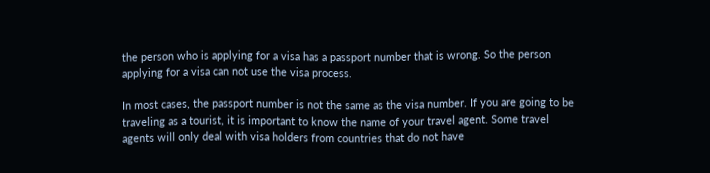the person who is applying for a visa has a passport number that is wrong. So the person applying for a visa can not use the visa process.

In most cases, the passport number is not the same as the visa number. If you are going to be traveling as a tourist, it is important to know the name of your travel agent. Some travel agents will only deal with visa holders from countries that do not have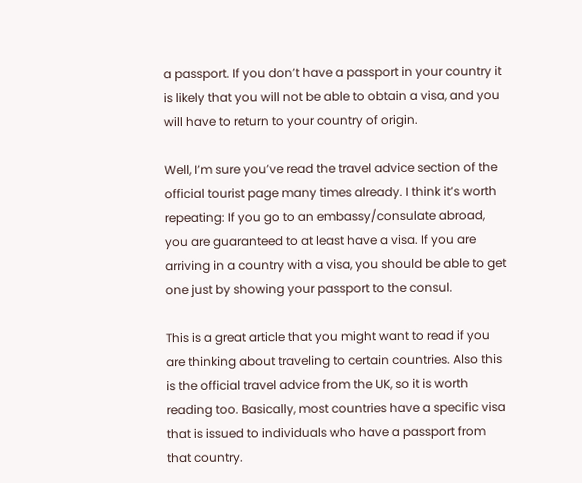a passport. If you don’t have a passport in your country it is likely that you will not be able to obtain a visa, and you will have to return to your country of origin.

Well, I’m sure you’ve read the travel advice section of the official tourist page many times already. I think it’s worth repeating: If you go to an embassy/consulate abroad, you are guaranteed to at least have a visa. If you are arriving in a country with a visa, you should be able to get one just by showing your passport to the consul.

This is a great article that you might want to read if you are thinking about traveling to certain countries. Also this is the official travel advice from the UK, so it is worth reading too. Basically, most countries have a specific visa that is issued to individuals who have a passport from that country.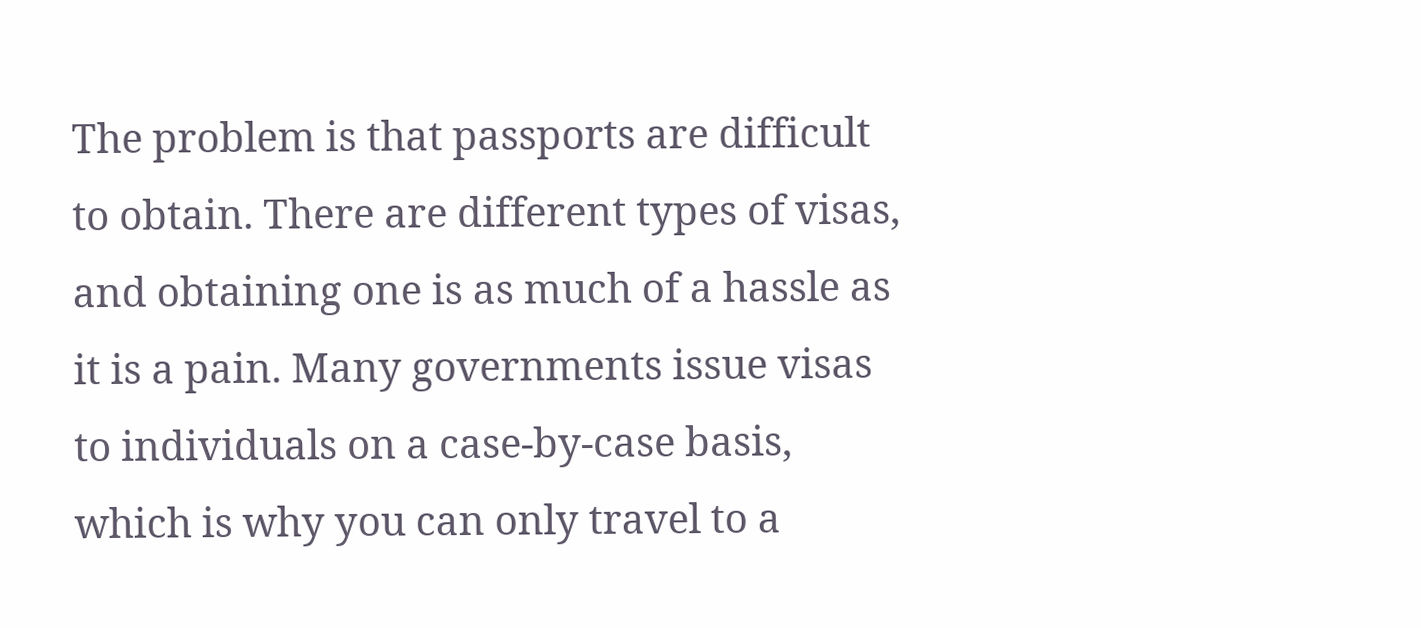The problem is that passports are difficult to obtain. There are different types of visas, and obtaining one is as much of a hassle as it is a pain. Many governments issue visas to individuals on a case-by-case basis, which is why you can only travel to a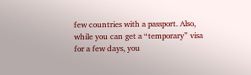few countries with a passport. Also, while you can get a “temporary” visa for a few days, you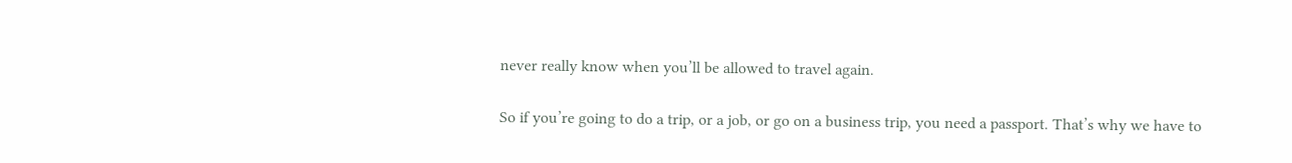never really know when you’ll be allowed to travel again.

So if you’re going to do a trip, or a job, or go on a business trip, you need a passport. That’s why we have to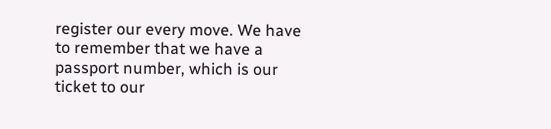register our every move. We have to remember that we have a passport number, which is our ticket to our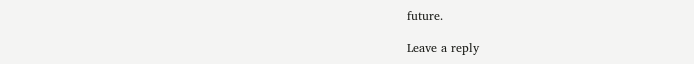future.

Leave a reply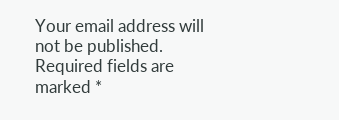Your email address will not be published. Required fields are marked *